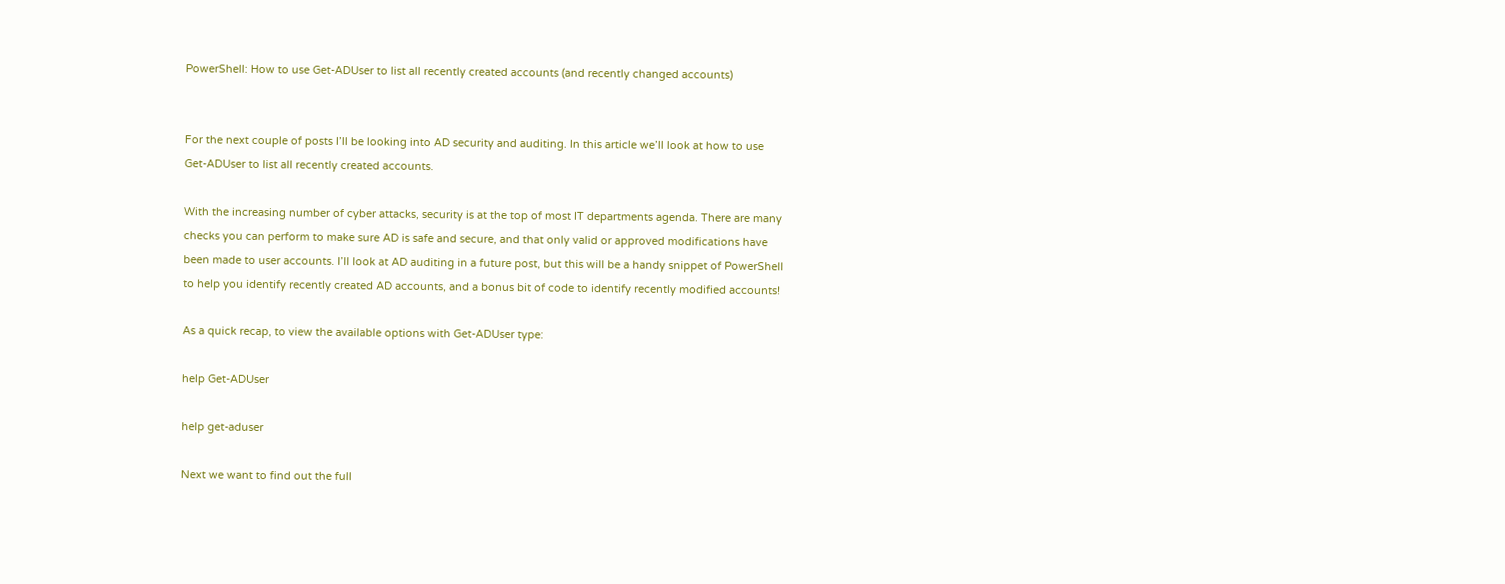PowerShell: How to use Get-ADUser to list all recently created accounts (and recently changed accounts)


For the next couple of posts I’ll be looking into AD security and auditing. In this article we’ll look at how to use Get-ADUser to list all recently created accounts.

With the increasing number of cyber attacks, security is at the top of most IT departments agenda. There are many checks you can perform to make sure AD is safe and secure, and that only valid or approved modifications have been made to user accounts. I’ll look at AD auditing in a future post, but this will be a handy snippet of PowerShell to help you identify recently created AD accounts, and a bonus bit of code to identify recently modified accounts!

As a quick recap, to view the available options with Get-ADUser type:

help Get-ADUser

help get-aduser

Next we want to find out the full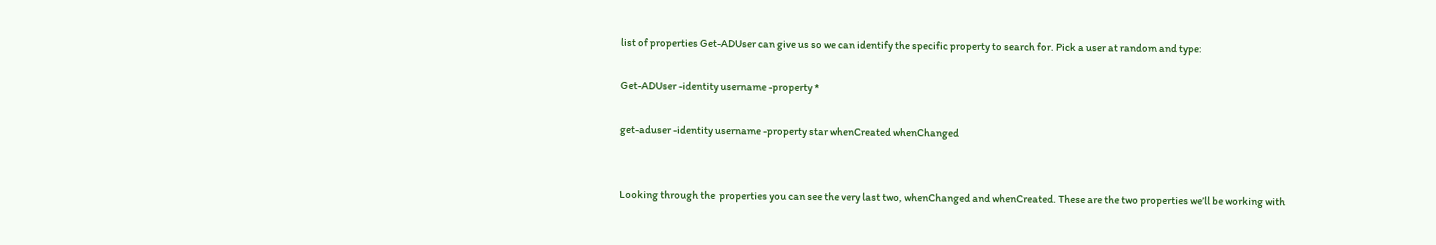list of properties Get-ADUser can give us so we can identify the specific property to search for. Pick a user at random and type:

Get-ADUser -identity username -property *

get-aduser -identity username -property star whenCreated whenChanged


Looking through the  properties you can see the very last two, whenChanged and whenCreated. These are the two properties we’ll be working with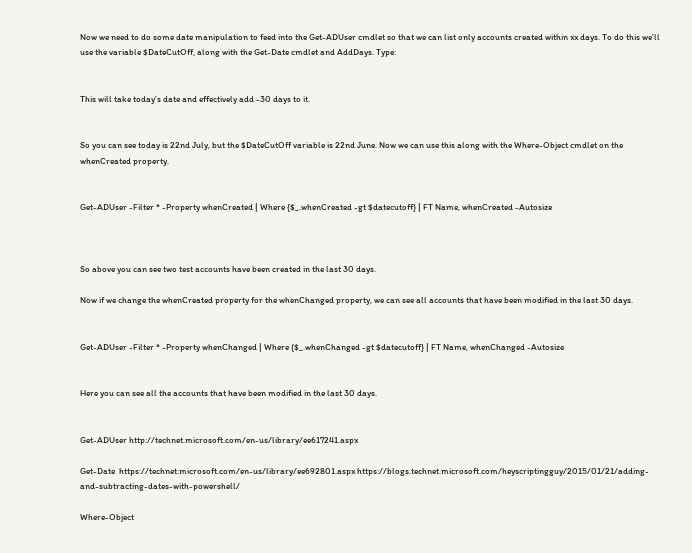Now we need to do some date manipulation to feed into the Get-ADUser cmdlet so that we can list only accounts created within xx days. To do this we’ll use the variable $DateCutOff, along with the Get-Date cmdlet and AddDays. Type:


This will take today’s date and effectively add -30 days to it.


So you can see today is 22nd July, but the $DateCutOff variable is 22nd June. Now we can use this along with the Where-Object cmdlet on the whenCreated property.


Get-ADUser -Filter * -Property whenCreated | Where {$_.whenCreated -gt $datecutoff} | FT Name, whenCreated -Autosize



So above you can see two test accounts have been created in the last 30 days.

Now if we change the whenCreated property for the whenChanged property, we can see all accounts that have been modified in the last 30 days.


Get-ADUser -Filter * -Property whenChanged | Where {$_.whenChanged -gt $datecutoff} | FT Name, whenChanged -Autosize


Here you can see all the accounts that have been modified in the last 30 days.


Get-ADUser http://technet.microsoft.com/en-us/library/ee617241.aspx

Get-Date  https://technet.microsoft.com/en-us/library/ee692801.aspx https://blogs.technet.microsoft.com/heyscriptingguy/2015/01/21/adding-and-subtracting-dates-with-powershell/

Where-Object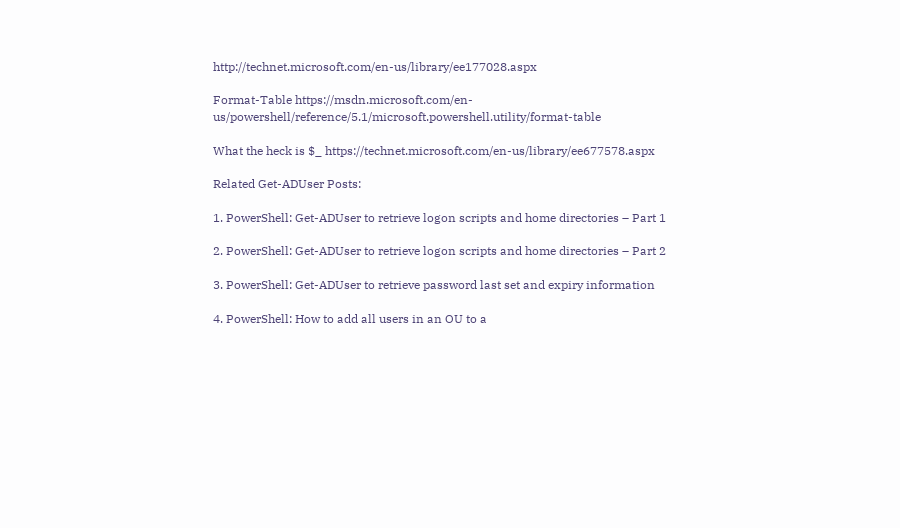http://technet.microsoft.com/en-us/library/ee177028.aspx

Format-Table https://msdn.microsoft.com/en-us/powershell/reference/5.1/microsoft.powershell.utility/format-table

What the heck is $_ https://technet.microsoft.com/en-us/library/ee677578.aspx

Related Get-ADUser Posts:

1. PowerShell: Get-ADUser to retrieve logon scripts and home directories – Part 1

2. PowerShell: Get-ADUser to retrieve logon scripts and home directories – Part 2

3. PowerShell: Get-ADUser to retrieve password last set and expiry information

4. PowerShell: How to add all users in an OU to a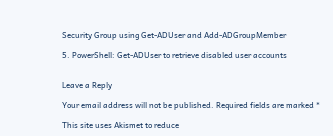Security Group using Get-ADUser and Add-ADGroupMember

5. PowerShell: Get-ADUser to retrieve disabled user accounts


Leave a Reply

Your email address will not be published. Required fields are marked *

This site uses Akismet to reduce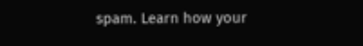spam. Learn how your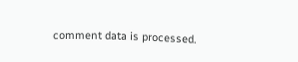comment data is processed.